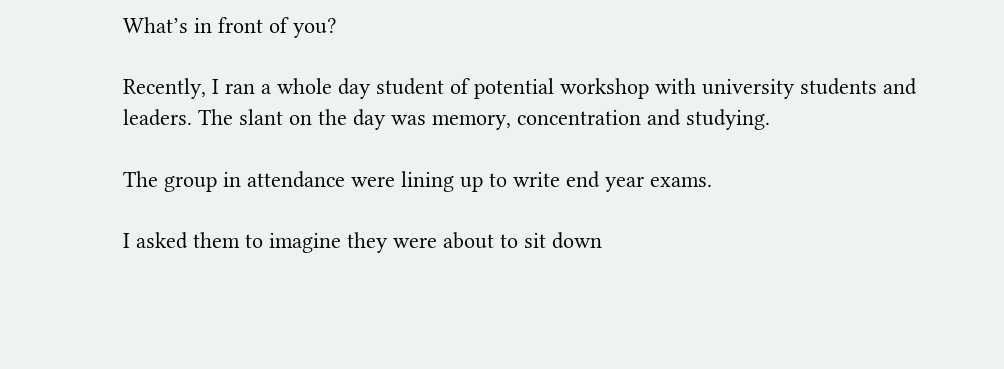What’s in front of you?

Recently, I ran a whole day student of potential workshop with university students and leaders. The slant on the day was memory, concentration and studying.

The group in attendance were lining up to write end year exams.

I asked them to imagine they were about to sit down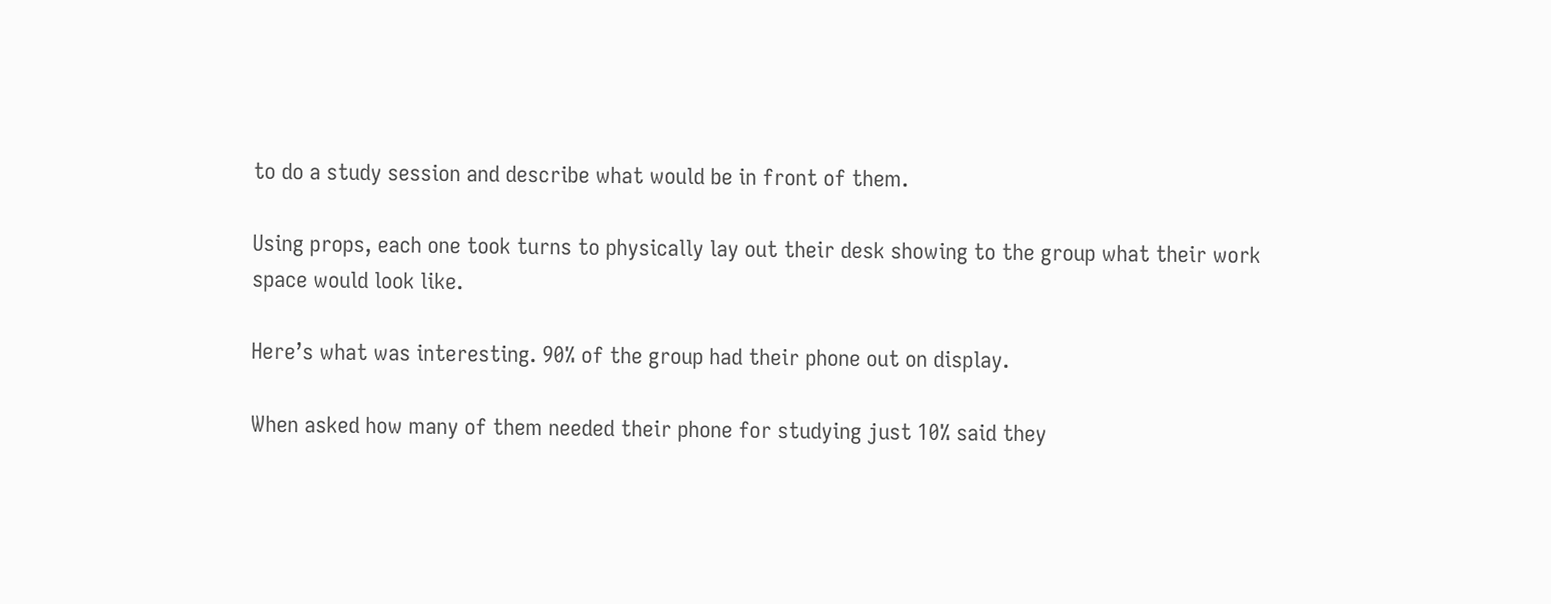to do a study session and describe what would be in front of them.

Using props, each one took turns to physically lay out their desk showing to the group what their work space would look like.

Here’s what was interesting. 90% of the group had their phone out on display.

When asked how many of them needed their phone for studying just 10% said they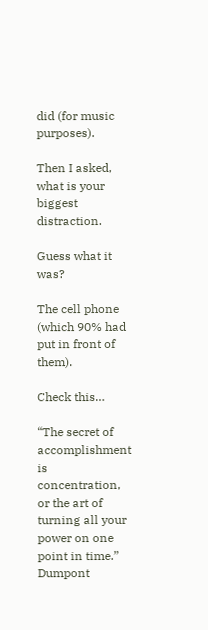did (for music purposes).

Then I asked, what is your biggest distraction.

Guess what it was?

The cell phone (which 90% had put in front of them).

Check this…

“The secret of accomplishment is concentration, or the art of turning all your power on one point in time.” Dumpont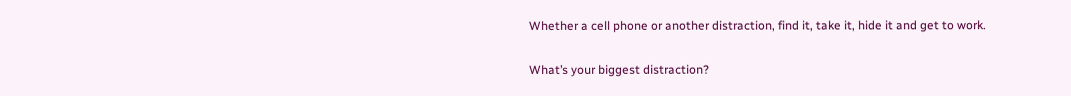Whether a cell phone or another distraction, find it, take it, hide it and get to work.

What’s your biggest distraction?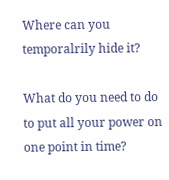Where can you temporalrily hide it?

What do you need to do to put all your power on one point in time?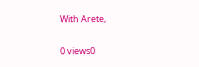With Arete,


0 views0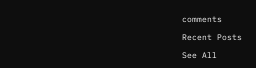comments

Recent Posts

See All